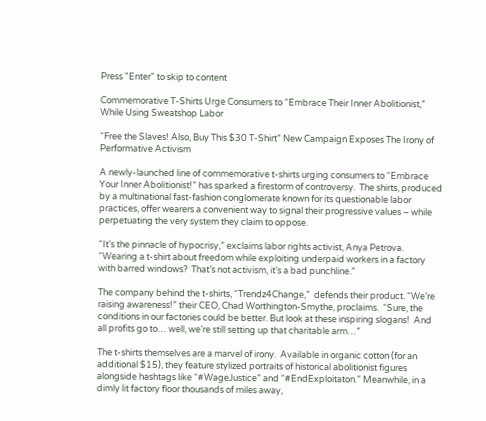Press "Enter" to skip to content

Commemorative T-Shirts Urge Consumers to “Embrace Their Inner Abolitionist,” While Using Sweatshop Labor

“Free the Slaves! Also, Buy This $30 T-Shirt” New Campaign Exposes The Irony of Performative Activism

A newly-launched line of commemorative t-shirts urging consumers to “Embrace Your Inner Abolitionist!” has sparked a firestorm of controversy.  The shirts, produced by a multinational fast-fashion conglomerate known for its questionable labor practices, offer wearers a convenient way to signal their progressive values – while perpetuating the very system they claim to oppose.

“It’s the pinnacle of hypocrisy,” exclaims labor rights activist, Anya Petrova.  “Wearing a t-shirt about freedom while exploiting underpaid workers in a factory with barred windows?  That’s not activism, it’s a bad punchline.”

The company behind the t-shirts, “Trendz4Change,”  defends their product. “We’re raising awareness!” their CEO, Chad Worthington-Smythe, proclaims.  “Sure, the conditions in our factories could be better. But look at these inspiring slogans!  And all profits go to… well, we’re still setting up that charitable arm…”

The t-shirts themselves are a marvel of irony.  Available in organic cotton (for an additional $15), they feature stylized portraits of historical abolitionist figures alongside hashtags like “#WageJustice” and “#EndExploitaton.” Meanwhile, in a dimly lit factory floor thousands of miles away,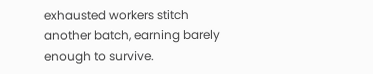exhausted workers stitch another batch, earning barely enough to survive.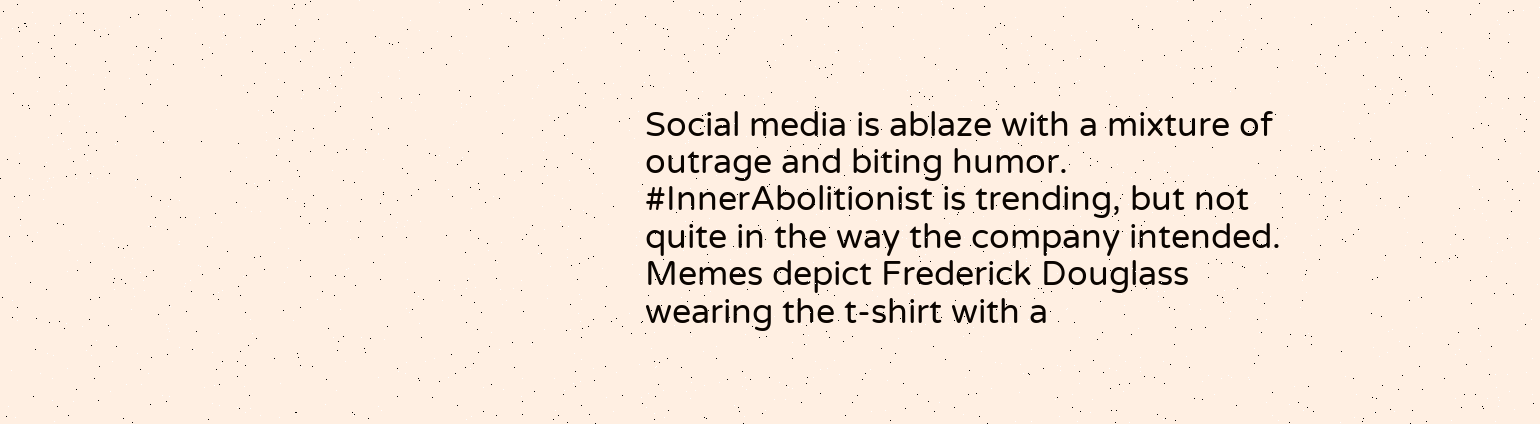Social media is ablaze with a mixture of outrage and biting humor. #InnerAbolitionist is trending, but not quite in the way the company intended.  Memes depict Frederick Douglass wearing the t-shirt with a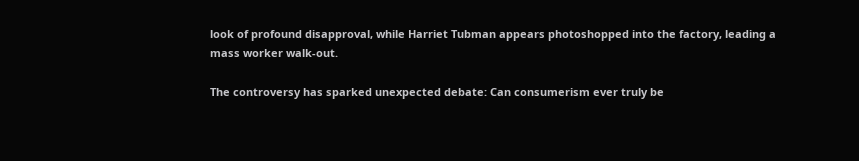look of profound disapproval, while Harriet Tubman appears photoshopped into the factory, leading a mass worker walk-out.

The controversy has sparked unexpected debate: Can consumerism ever truly be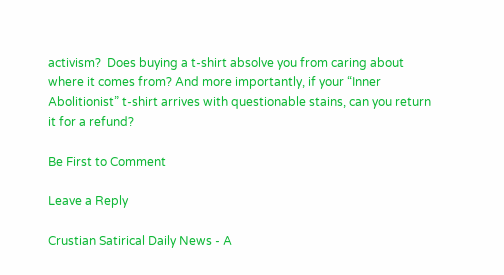activism?  Does buying a t-shirt absolve you from caring about where it comes from? And more importantly, if your “Inner Abolitionist” t-shirt arrives with questionable stains, can you return it for a refund?

Be First to Comment

Leave a Reply

Crustian Satirical Daily News - A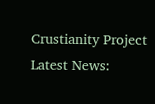Crustianity Project
Latest News: